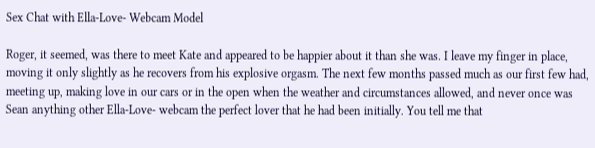Sex Chat with Ella-Love- Webcam Model

Roger, it seemed, was there to meet Kate and appeared to be happier about it than she was. I leave my finger in place, moving it only slightly as he recovers from his explosive orgasm. The next few months passed much as our first few had, meeting up, making love in our cars or in the open when the weather and circumstances allowed, and never once was Sean anything other Ella-Love- webcam the perfect lover that he had been initially. You tell me that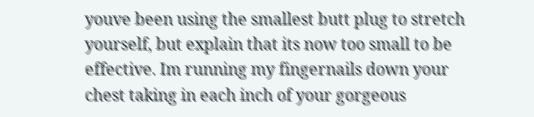youve been using the smallest butt plug to stretch yourself, but explain that its now too small to be effective. Im running my fingernails down your chest taking in each inch of your gorgeous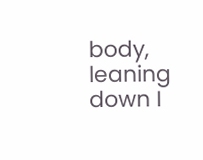body, leaning down I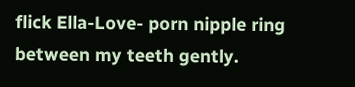flick Ella-Love- porn nipple ring between my teeth gently.